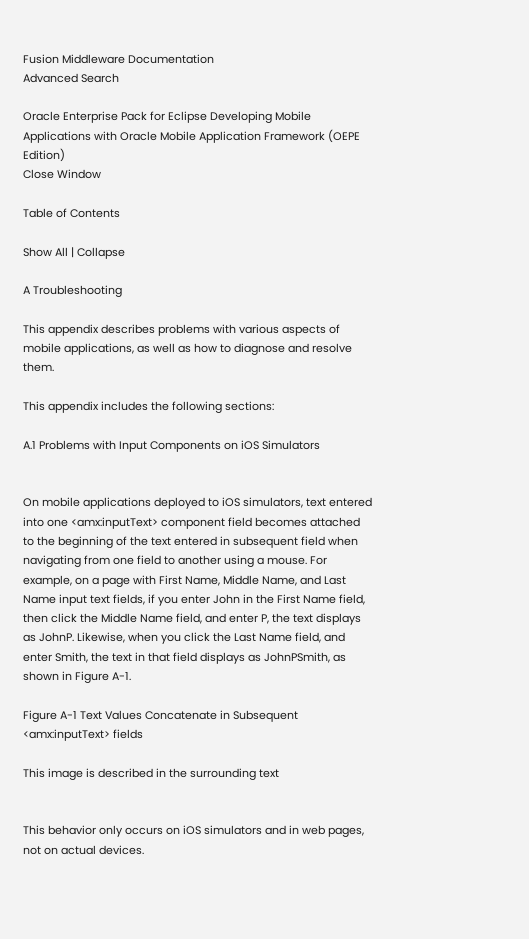Fusion Middleware Documentation
Advanced Search

Oracle Enterprise Pack for Eclipse Developing Mobile Applications with Oracle Mobile Application Framework (OEPE Edition)
Close Window

Table of Contents

Show All | Collapse

A Troubleshooting

This appendix describes problems with various aspects of mobile applications, as well as how to diagnose and resolve them.

This appendix includes the following sections:

A.1 Problems with Input Components on iOS Simulators


On mobile applications deployed to iOS simulators, text entered into one <amx:inputText> component field becomes attached to the beginning of the text entered in subsequent field when navigating from one field to another using a mouse. For example, on a page with First Name, Middle Name, and Last Name input text fields, if you enter John in the First Name field, then click the Middle Name field, and enter P, the text displays as JohnP. Likewise, when you click the Last Name field, and enter Smith, the text in that field displays as JohnPSmith, as shown in Figure A-1.

Figure A-1 Text Values Concatenate in Subsequent <amx:inputText> fields

This image is described in the surrounding text


This behavior only occurs on iOS simulators and in web pages, not on actual devices.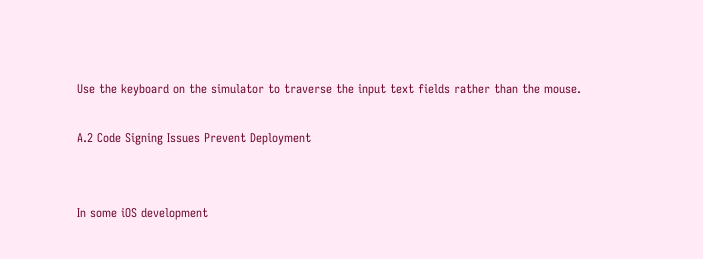Use the keyboard on the simulator to traverse the input text fields rather than the mouse.

A.2 Code Signing Issues Prevent Deployment


In some iOS development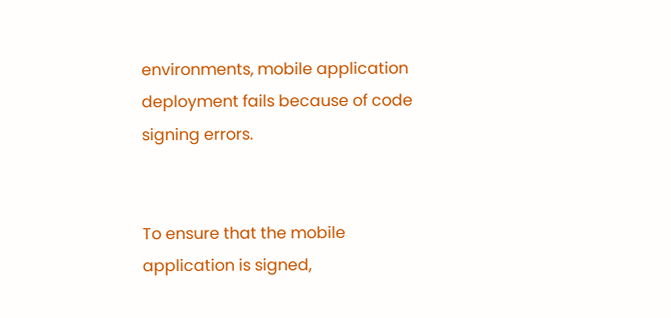environments, mobile application deployment fails because of code signing errors.


To ensure that the mobile application is signed,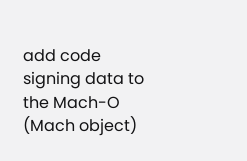add code signing data to the Mach-O (Mach object)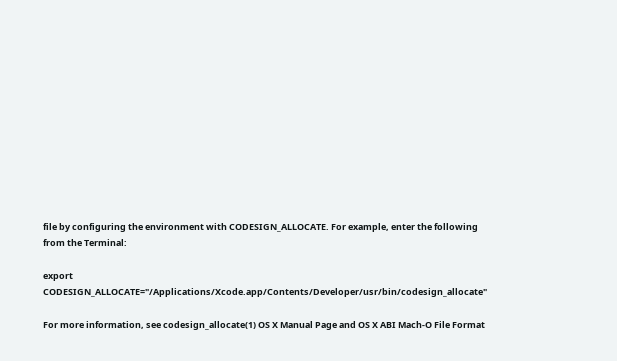file by configuring the environment with CODESIGN_ALLOCATE. For example, enter the following from the Terminal:

export CODESIGN_ALLOCATE="/Applications/Xcode.app/Contents/Developer/usr/bin/codesign_allocate"

For more information, see codesign_allocate(1) OS X Manual Page and OS X ABI Mach-O File Format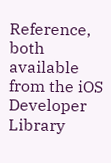Reference, both available from the iOS Developer Library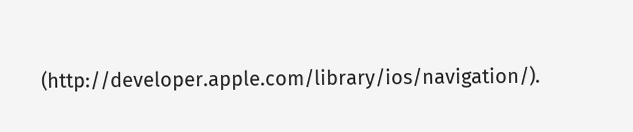(http://developer.apple.com/library/ios/navigation/).